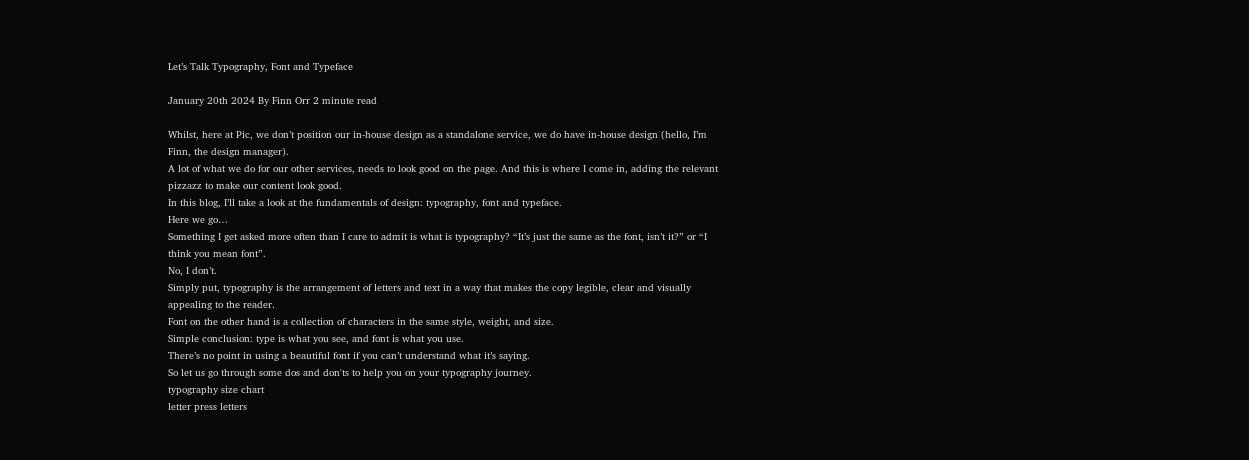Let’s Talk Typography, Font and Typeface

January 20th 2024 By Finn Orr 2 minute read

Whilst, here at Pic, we don’t position our in-house design as a standalone service, we do have in-house design (hello, I’m Finn, the design manager).
A lot of what we do for our other services, needs to look good on the page. And this is where I come in, adding the relevant pizzazz to make our content look good.
In this blog, I’ll take a look at the fundamentals of design: typography, font and typeface.
Here we go…
Something I get asked more often than I care to admit is what is typography? “It’s just the same as the font, isn’t it?” or “I think you mean font”.
No, I don’t.
Simply put, typography is the arrangement of letters and text in a way that makes the copy legible, clear and visually appealing to the reader.
Font on the other hand is a collection of characters in the same style, weight, and size.
Simple conclusion: type is what you see, and font is what you use.
There’s no point in using a beautiful font if you can’t understand what it’s saying.
So let us go through some dos and don'ts to help you on your typography journey.
typography size chart
letter press letters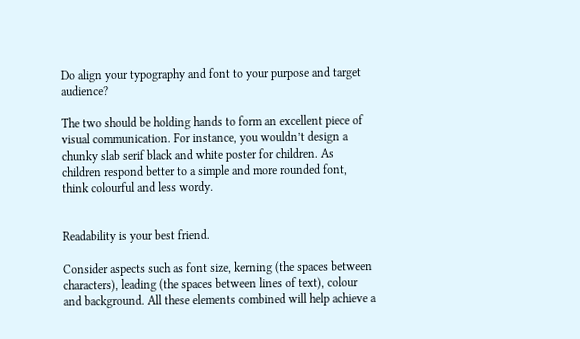Do align your typography and font to your purpose and target audience?

The two should be holding hands to form an excellent piece of visual communication. For instance, you wouldn’t design a chunky slab serif black and white poster for children. As children respond better to a simple and more rounded font, think colourful and less wordy.


Readability is your best friend.

Consider aspects such as font size, kerning (the spaces between characters), leading (the spaces between lines of text), colour and background. All these elements combined will help achieve a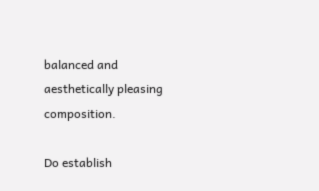balanced and aesthetically pleasing composition.

Do establish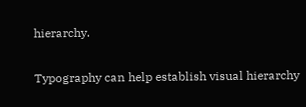hierarchy.

Typography can help establish visual hierarchy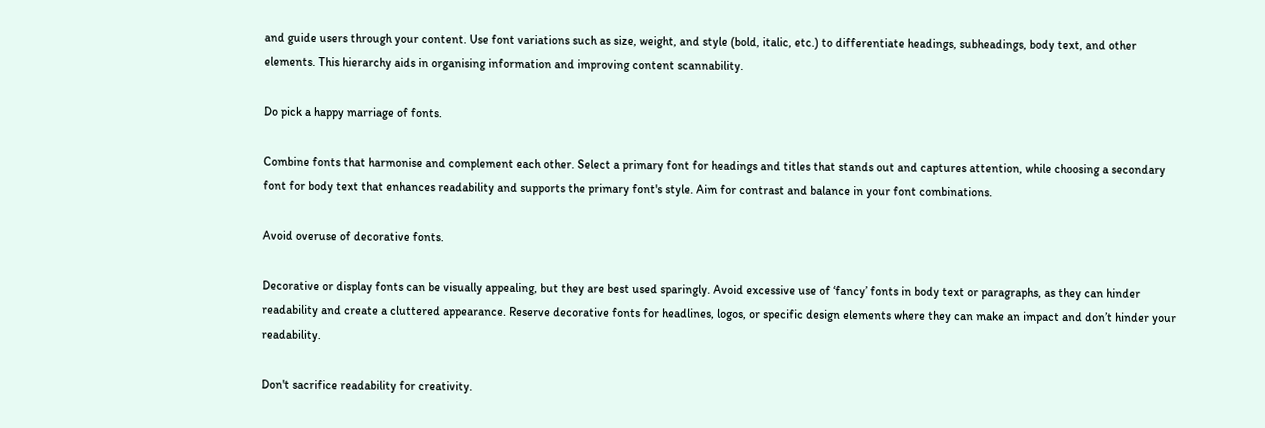and guide users through your content. Use font variations such as size, weight, and style (bold, italic, etc.) to differentiate headings, subheadings, body text, and other elements. This hierarchy aids in organising information and improving content scannability.

Do pick a happy marriage of fonts.

Combine fonts that harmonise and complement each other. Select a primary font for headings and titles that stands out and captures attention, while choosing a secondary font for body text that enhances readability and supports the primary font's style. Aim for contrast and balance in your font combinations.

Avoid overuse of decorative fonts.

Decorative or display fonts can be visually appealing, but they are best used sparingly. Avoid excessive use of ‘fancy’ fonts in body text or paragraphs, as they can hinder readability and create a cluttered appearance. Reserve decorative fonts for headlines, logos, or specific design elements where they can make an impact and don’t hinder your readability.

Don't sacrifice readability for creativity.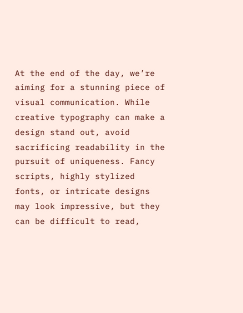At the end of the day, we’re aiming for a stunning piece of visual communication. While creative typography can make a design stand out, avoid sacrificing readability in the pursuit of uniqueness. Fancy scripts, highly stylized fonts, or intricate designs may look impressive, but they can be difficult to read,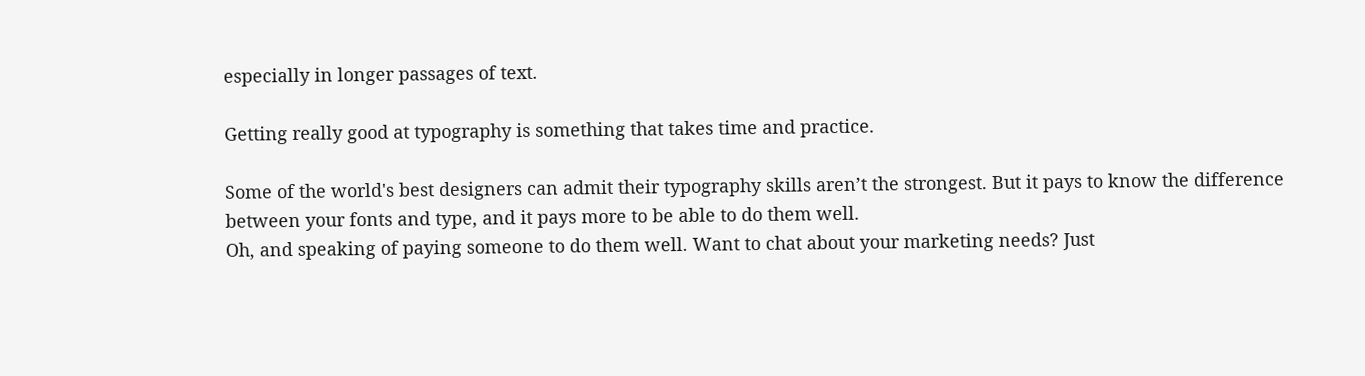especially in longer passages of text.

Getting really good at typography is something that takes time and practice.

Some of the world's best designers can admit their typography skills aren’t the strongest. But it pays to know the difference between your fonts and type, and it pays more to be able to do them well.
Oh, and speaking of paying someone to do them well. Want to chat about your marketing needs? Just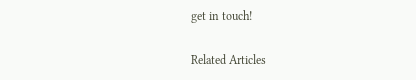get in touch!

Related Articles